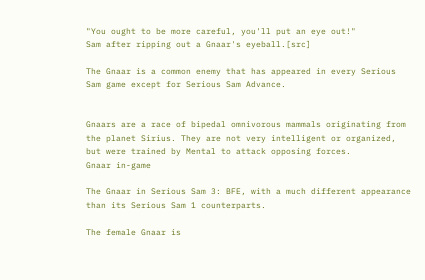"You ought to be more careful, you'll put an eye out!"
Sam after ripping out a Gnaar's eyeball.[src]

The Gnaar is a common enemy that has appeared in every Serious Sam game except for Serious Sam Advance.


Gnaars are a race of bipedal omnivorous mammals originating from the planet Sirius. They are not very intelligent or organized, but were trained by Mental to attack opposing forces.
Gnaar in-game

The Gnaar in Serious Sam 3: BFE, with a much different appearance than its Serious Sam 1 counterparts.

The female Gnaar is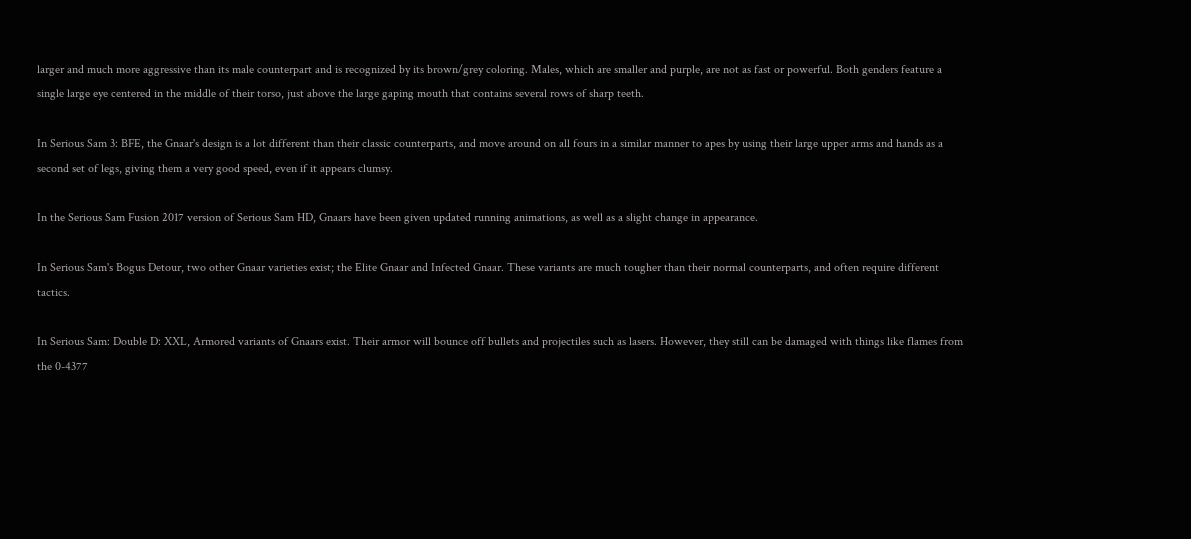larger and much more aggressive than its male counterpart and is recognized by its brown/grey coloring. Males, which are smaller and purple, are not as fast or powerful. Both genders feature a single large eye centered in the middle of their torso, just above the large gaping mouth that contains several rows of sharp teeth.

In Serious Sam 3: BFE, the Gnaar's design is a lot different than their classic counterparts, and move around on all fours in a similar manner to apes by using their large upper arms and hands as a second set of legs, giving them a very good speed, even if it appears clumsy.

In the Serious Sam Fusion 2017 version of Serious Sam HD, Gnaars have been given updated running animations, as well as a slight change in appearance.

In Serious Sam's Bogus Detour, two other Gnaar varieties exist; the Elite Gnaar and Infected Gnaar. These variants are much tougher than their normal counterparts, and often require different tactics.

In Serious Sam: Double D: XXL, Armored variants of Gnaars exist. Their armor will bounce off bullets and projectiles such as lasers. However, they still can be damaged with things like flames from the 0-4377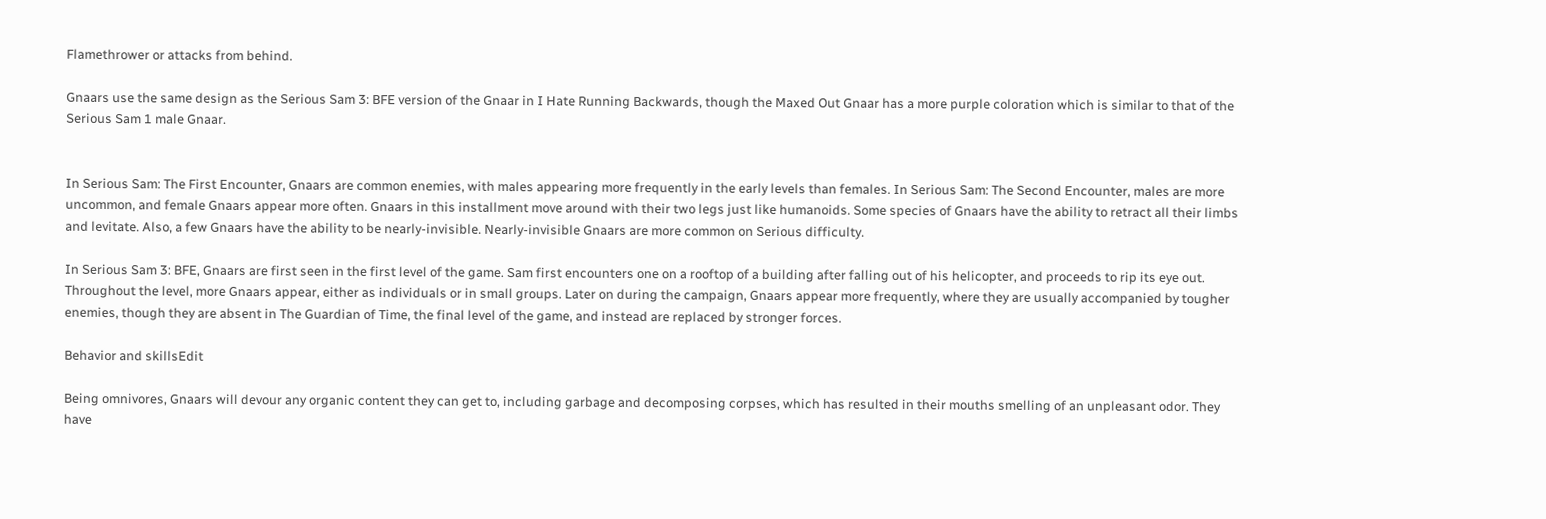Flamethrower or attacks from behind.

Gnaars use the same design as the Serious Sam 3: BFE version of the Gnaar in I Hate Running Backwards, though the Maxed Out Gnaar has a more purple coloration which is similar to that of the Serious Sam 1 male Gnaar.


In Serious Sam: The First Encounter, Gnaars are common enemies, with males appearing more frequently in the early levels than females. In Serious Sam: The Second Encounter, males are more uncommon, and female Gnaars appear more often. Gnaars in this installment move around with their two legs just like humanoids. Some species of Gnaars have the ability to retract all their limbs and levitate. Also, a few Gnaars have the ability to be nearly-invisible. Nearly-invisible Gnaars are more common on Serious difficulty.

In Serious Sam 3: BFE, Gnaars are first seen in the first level of the game. Sam first encounters one on a rooftop of a building after falling out of his helicopter, and proceeds to rip its eye out. Throughout the level, more Gnaars appear, either as individuals or in small groups. Later on during the campaign, Gnaars appear more frequently, where they are usually accompanied by tougher enemies, though they are absent in The Guardian of Time, the final level of the game, and instead are replaced by stronger forces.

Behavior and skillsEdit

Being omnivores, Gnaars will devour any organic content they can get to, including garbage and decomposing corpses, which has resulted in their mouths smelling of an unpleasant odor. They have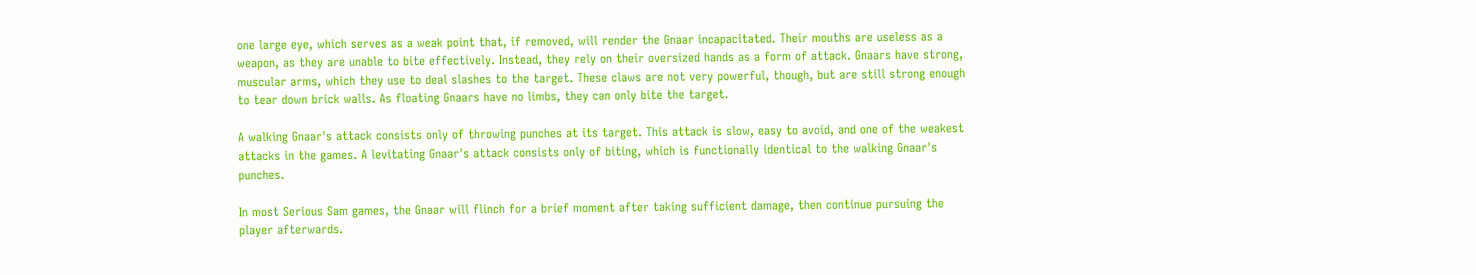one large eye, which serves as a weak point that, if removed, will render the Gnaar incapacitated. Their mouths are useless as a weapon, as they are unable to bite effectively. Instead, they rely on their oversized hands as a form of attack. Gnaars have strong, muscular arms, which they use to deal slashes to the target. These claws are not very powerful, though, but are still strong enough to tear down brick walls. As floating Gnaars have no limbs, they can only bite the target.

A walking Gnaar's attack consists only of throwing punches at its target. This attack is slow, easy to avoid, and one of the weakest attacks in the games. A levitating Gnaar's attack consists only of biting, which is functionally identical to the walking Gnaar's punches.

In most Serious Sam games, the Gnaar will flinch for a brief moment after taking sufficient damage, then continue pursuing the player afterwards.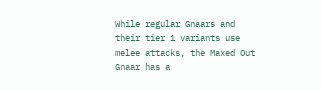While regular Gnaars and their tier 1 variants use melee attacks, the Maxed Out Gnaar has a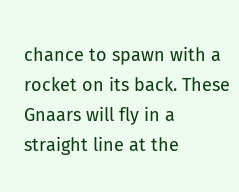chance to spawn with a rocket on its back. These Gnaars will fly in a straight line at the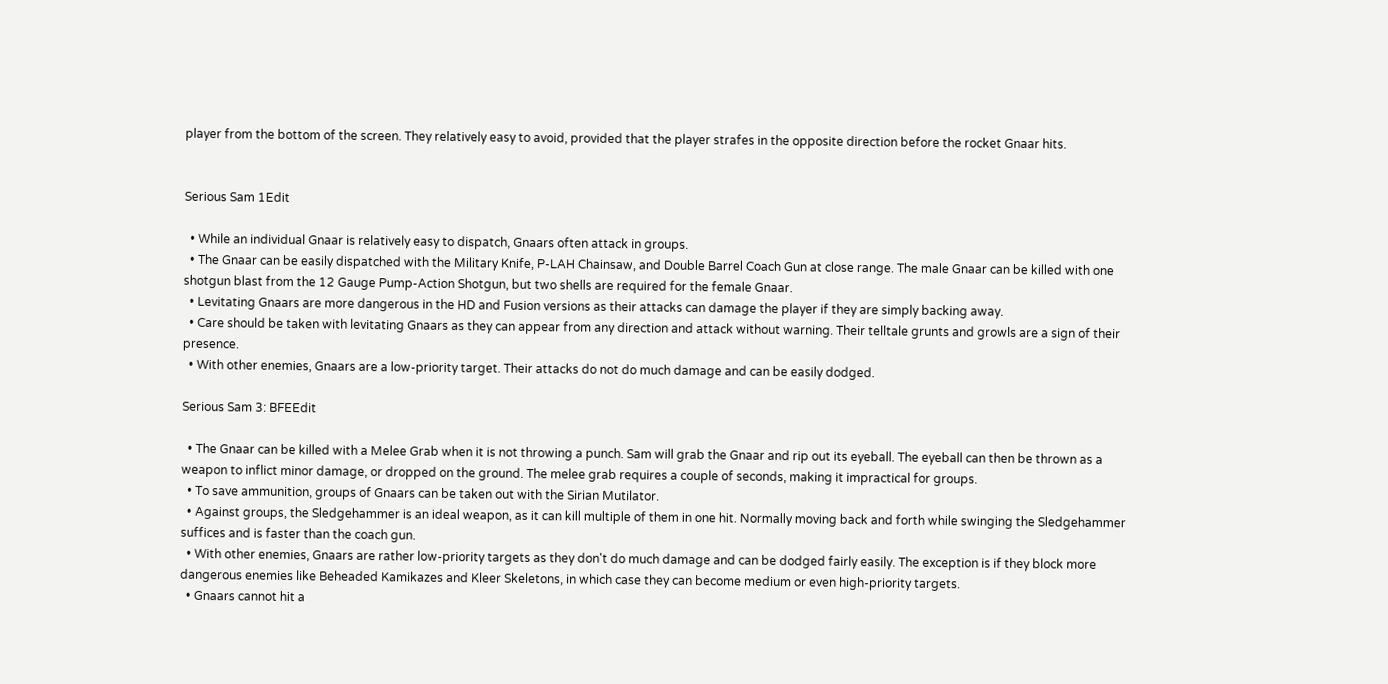player from the bottom of the screen. They relatively easy to avoid, provided that the player strafes in the opposite direction before the rocket Gnaar hits.


Serious Sam 1Edit

  • While an individual Gnaar is relatively easy to dispatch, Gnaars often attack in groups.
  • The Gnaar can be easily dispatched with the Military Knife, P-LAH Chainsaw, and Double Barrel Coach Gun at close range. The male Gnaar can be killed with one shotgun blast from the 12 Gauge Pump-Action Shotgun, but two shells are required for the female Gnaar.
  • Levitating Gnaars are more dangerous in the HD and Fusion versions as their attacks can damage the player if they are simply backing away.
  • Care should be taken with levitating Gnaars as they can appear from any direction and attack without warning. Their telltale grunts and growls are a sign of their presence.
  • With other enemies, Gnaars are a low-priority target. Their attacks do not do much damage and can be easily dodged.

Serious Sam 3: BFEEdit

  • The Gnaar can be killed with a Melee Grab when it is not throwing a punch. Sam will grab the Gnaar and rip out its eyeball. The eyeball can then be thrown as a weapon to inflict minor damage, or dropped on the ground. The melee grab requires a couple of seconds, making it impractical for groups.
  • To save ammunition, groups of Gnaars can be taken out with the Sirian Mutilator.
  • Against groups, the Sledgehammer is an ideal weapon, as it can kill multiple of them in one hit. Normally moving back and forth while swinging the Sledgehammer suffices and is faster than the coach gun.
  • With other enemies, Gnaars are rather low-priority targets as they don't do much damage and can be dodged fairly easily. The exception is if they block more dangerous enemies like Beheaded Kamikazes and Kleer Skeletons, in which case they can become medium or even high-priority targets.
  • Gnaars cannot hit a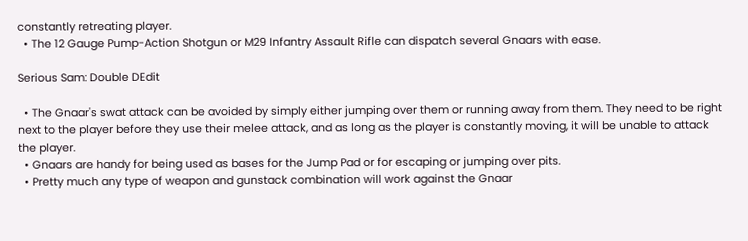constantly retreating player.
  • The 12 Gauge Pump-Action Shotgun or M29 Infantry Assault Rifle can dispatch several Gnaars with ease.

Serious Sam: Double DEdit

  • The Gnaar's swat attack can be avoided by simply either jumping over them or running away from them. They need to be right next to the player before they use their melee attack, and as long as the player is constantly moving, it will be unable to attack the player.
  • Gnaars are handy for being used as bases for the Jump Pad or for escaping or jumping over pits.
  • Pretty much any type of weapon and gunstack combination will work against the Gnaar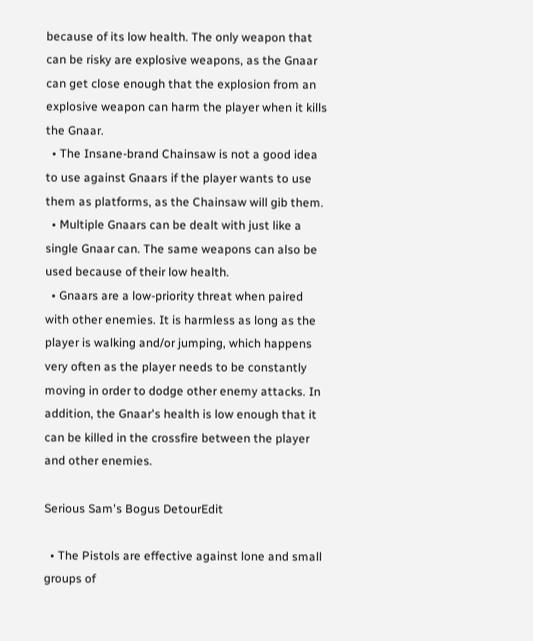because of its low health. The only weapon that can be risky are explosive weapons, as the Gnaar can get close enough that the explosion from an explosive weapon can harm the player when it kills the Gnaar.
  • The Insane-brand Chainsaw is not a good idea to use against Gnaars if the player wants to use them as platforms, as the Chainsaw will gib them.
  • Multiple Gnaars can be dealt with just like a single Gnaar can. The same weapons can also be used because of their low health.
  • Gnaars are a low-priority threat when paired with other enemies. It is harmless as long as the player is walking and/or jumping, which happens very often as the player needs to be constantly moving in order to dodge other enemy attacks. In addition, the Gnaar's health is low enough that it can be killed in the crossfire between the player and other enemies.

Serious Sam's Bogus DetourEdit

  • The Pistols are effective against lone and small groups of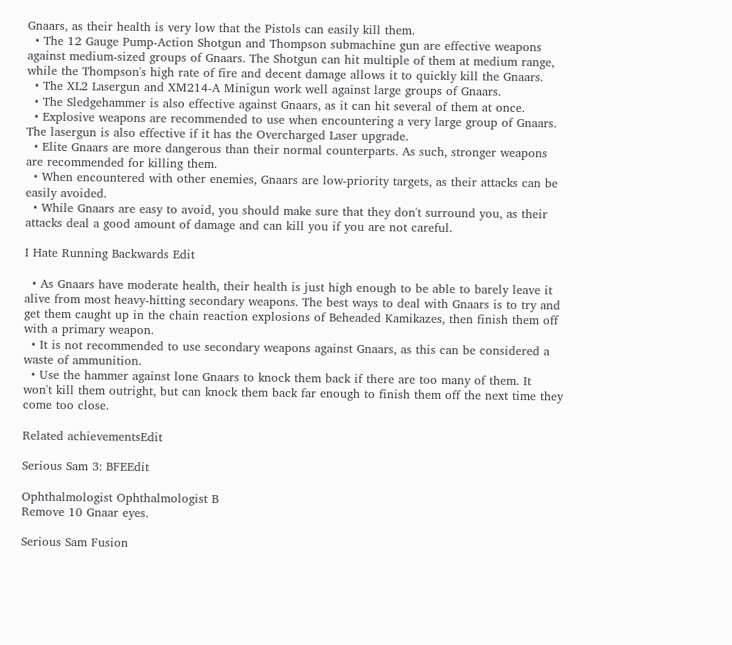Gnaars, as their health is very low that the Pistols can easily kill them.
  • The 12 Gauge Pump-Action Shotgun and Thompson submachine gun are effective weapons against medium-sized groups of Gnaars. The Shotgun can hit multiple of them at medium range, while the Thompson's high rate of fire and decent damage allows it to quickly kill the Gnaars.
  • The XL2 Lasergun and XM214-A Minigun work well against large groups of Gnaars.
  • The Sledgehammer is also effective against Gnaars, as it can hit several of them at once.
  • Explosive weapons are recommended to use when encountering a very large group of Gnaars. The lasergun is also effective if it has the Overcharged Laser upgrade.
  • Elite Gnaars are more dangerous than their normal counterparts. As such, stronger weapons are recommended for killing them.
  • When encountered with other enemies, Gnaars are low-priority targets, as their attacks can be easily avoided.
  • While Gnaars are easy to avoid, you should make sure that they don't surround you, as their attacks deal a good amount of damage and can kill you if you are not careful.

I Hate Running Backwards Edit

  • As Gnaars have moderate health, their health is just high enough to be able to barely leave it alive from most heavy-hitting secondary weapons. The best ways to deal with Gnaars is to try and get them caught up in the chain reaction explosions of Beheaded Kamikazes, then finish them off with a primary weapon.
  • It is not recommended to use secondary weapons against Gnaars, as this can be considered a waste of ammunition.
  • Use the hammer against lone Gnaars to knock them back if there are too many of them. It won't kill them outright, but can knock them back far enough to finish them off the next time they come too close.

Related achievementsEdit

Serious Sam 3: BFEEdit

Ophthalmologist Ophthalmologist B
Remove 10 Gnaar eyes.

Serious Sam Fusion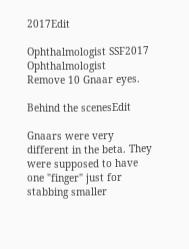2017Edit

Ophthalmologist SSF2017 Ophthalmologist
Remove 10 Gnaar eyes.

Behind the scenesEdit

Gnaars were very different in the beta. They were supposed to have one "finger" just for stabbing smaller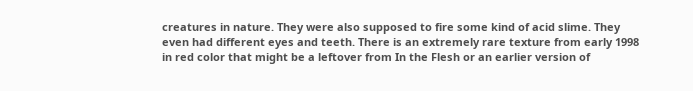creatures in nature. They were also supposed to fire some kind of acid slime. They even had different eyes and teeth. There is an extremely rare texture from early 1998 in red color that might be a leftover from In the Flesh or an earlier version of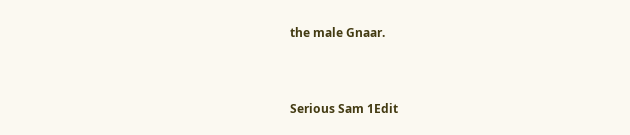the male Gnaar.



Serious Sam 1Edit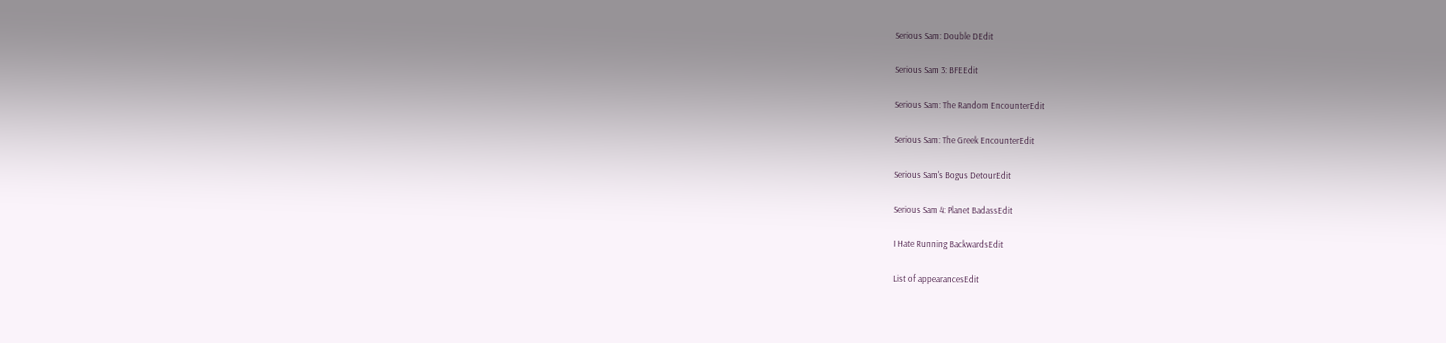Serious Sam: Double DEdit

Serious Sam 3: BFEEdit

Serious Sam: The Random EncounterEdit

Serious Sam: The Greek EncounterEdit

Serious Sam's Bogus DetourEdit

Serious Sam 4: Planet BadassEdit

I Hate Running BackwardsEdit

List of appearancesEdit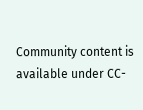Community content is available under CC-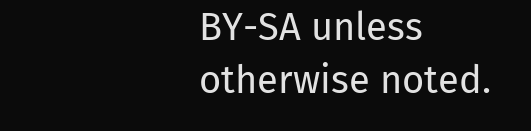BY-SA unless otherwise noted.